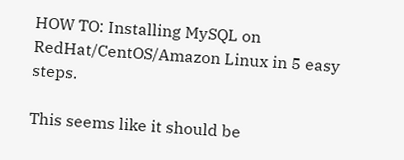HOW TO: Installing MySQL on RedHat/CentOS/Amazon Linux in 5 easy steps.

This seems like it should be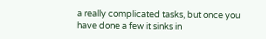a really complicated tasks, but once you have done a few it sinks in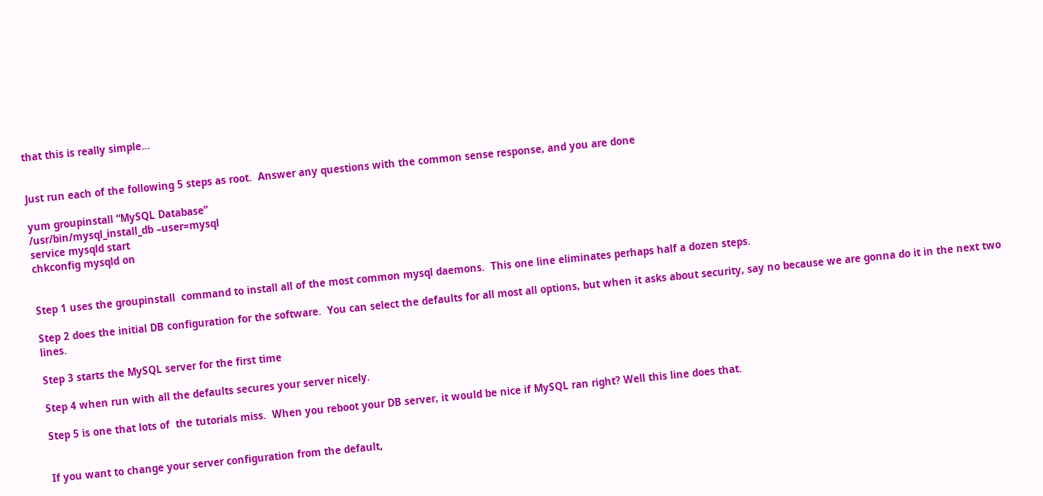that this is really simple…


Just run each of the following 5 steps as root.  Answer any questions with the common sense response, and you are done

yum groupinstall “MySQL Database”
/usr/bin/mysql_install_db –user=mysql
service mysqld start
chkconfig mysqld on


Step 1 uses the groupinstall  command to install all of the most common mysql daemons.  This one line eliminates perhaps half a dozen steps.

Step 2 does the initial DB configuration for the software.  You can select the defaults for all most all options, but when it asks about security, say no because we are gonna do it in the next two lines.

Step 3 starts the MySQL server for the first time

Step 4 when run with all the defaults secures your server nicely.

Step 5 is one that lots of  the tutorials miss.  When you reboot your DB server, it would be nice if MySQL ran right? Well this line does that.


If you want to change your server configuration from the default,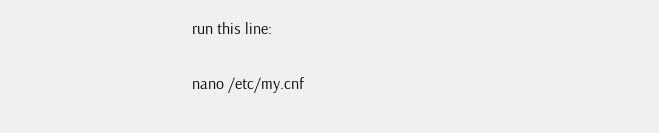run this line:

nano /etc/my.cnf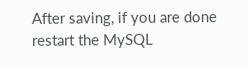After saving, if you are done restart the MySQL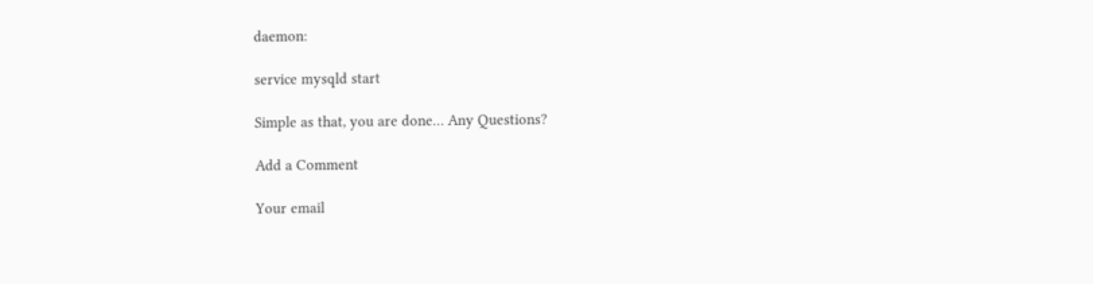daemon:

service mysqld start

Simple as that, you are done… Any Questions?

Add a Comment

Your email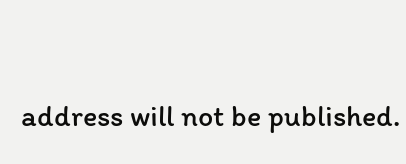address will not be published.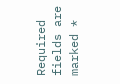Required fields are marked *